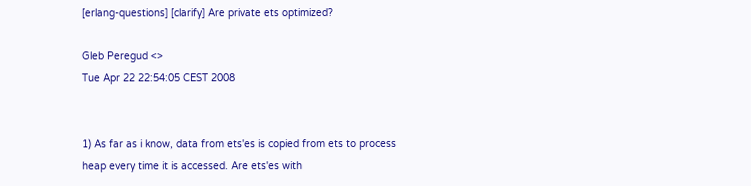[erlang-questions] [clarify] Are private ets optimized?

Gleb Peregud <>
Tue Apr 22 22:54:05 CEST 2008


1) As far as i know, data from ets'es is copied from ets to process
heap every time it is accessed. Are ets'es with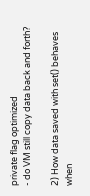private flag optimized
- do VM still copy data back and forth?

2) How data saved with set() behaves when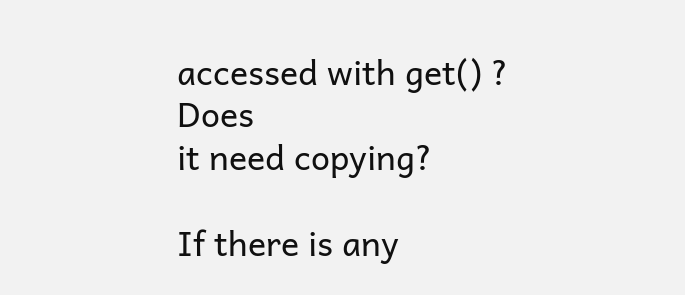accessed with get() ? Does
it need copying?

If there is any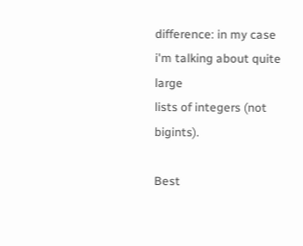difference: in my case i'm talking about quite large
lists of integers (not bigints).

Best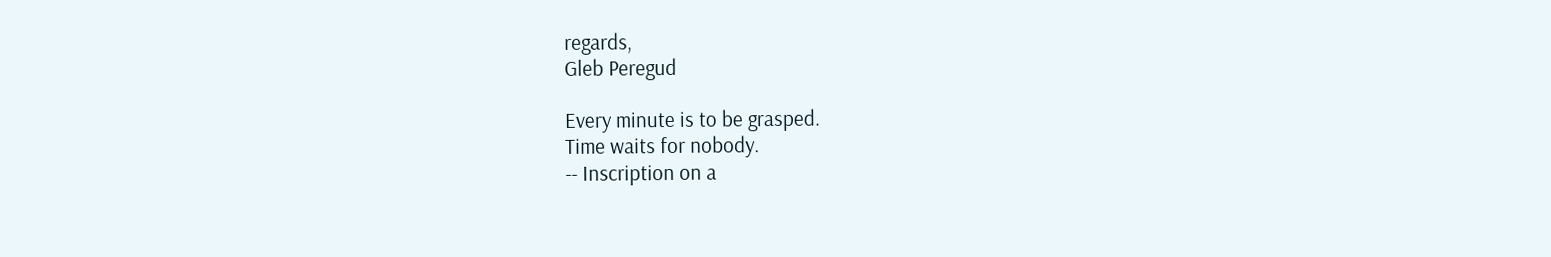regards,
Gleb Peregud

Every minute is to be grasped.
Time waits for nobody.
-- Inscription on a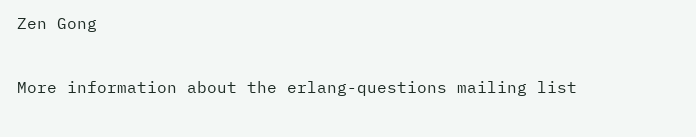Zen Gong

More information about the erlang-questions mailing list